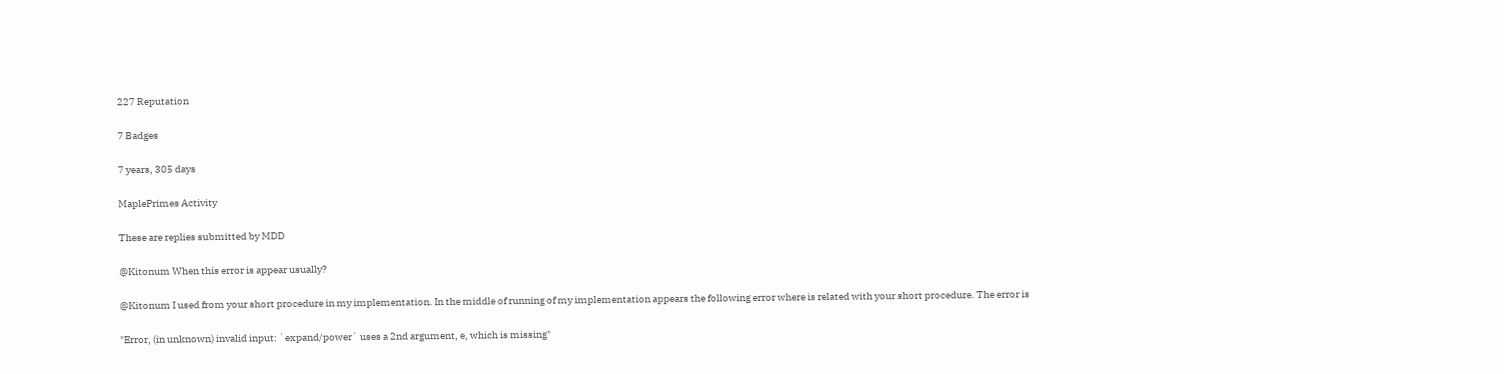227 Reputation

7 Badges

7 years, 305 days

MaplePrimes Activity

These are replies submitted by MDD

@Kitonum When this error is appear usually?

@Kitonum I used from your short procedure in my implementation. In the middle of running of my implementation appears the following error where is related with your short procedure. The error is

"Error, (in unknown) invalid input: `expand/power` uses a 2nd argument, e, which is missing"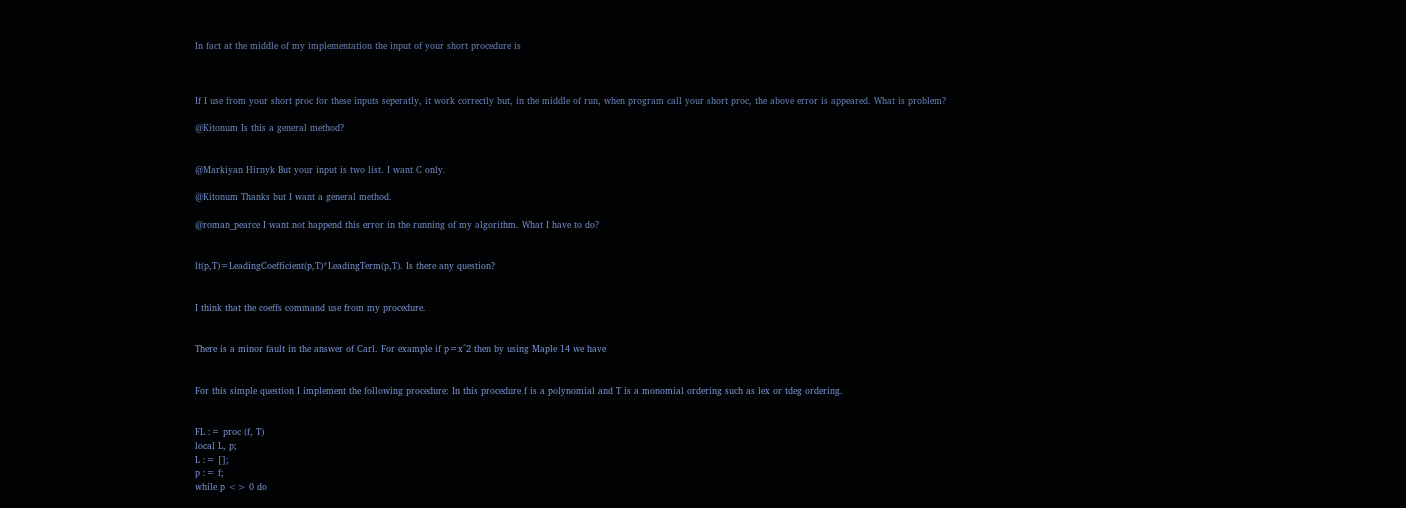In fact at the middle of my implementation the input of your short procedure is



If I use from your short proc for these inputs seperatly, it work correctly but, in the middle of run, when program call your short proc, the above error is appeared. What is problem?

@Kitonum Is this a general method?


@Markiyan Hirnyk But your input is two list. I want C only.

@Kitonum Thanks but I want a general method.

@roman_pearce I want not happend this error in the running of my algorithm. What I have to do?


lt(p,T)=LeadingCoefficient(p,T)*LeadingTerm(p,T). Is there any question?


I think that the coeffs command use from my procedure.


There is a minor fault in the answer of Carl. For example if p=x^2 then by using Maple 14 we have


For this simple question I implement the following procedure: In this procedure f is a polynomial and T is a monomial ordering such as lex or tdeg ordering.


FL := proc (f, T)
local L, p;
L := [];
p := f;
while p <> 0 do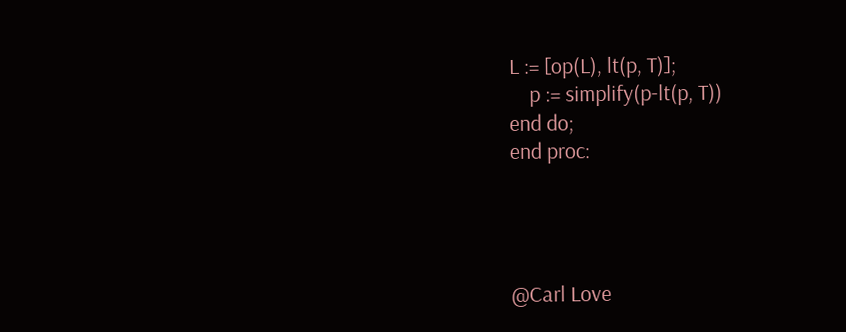L := [op(L), lt(p, T)];
    p := simplify(p-lt(p, T))
end do;
end proc:




@Carl Love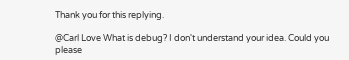Thank you for this replying.

@Carl Love What is debug? I don't understand your idea. Could you please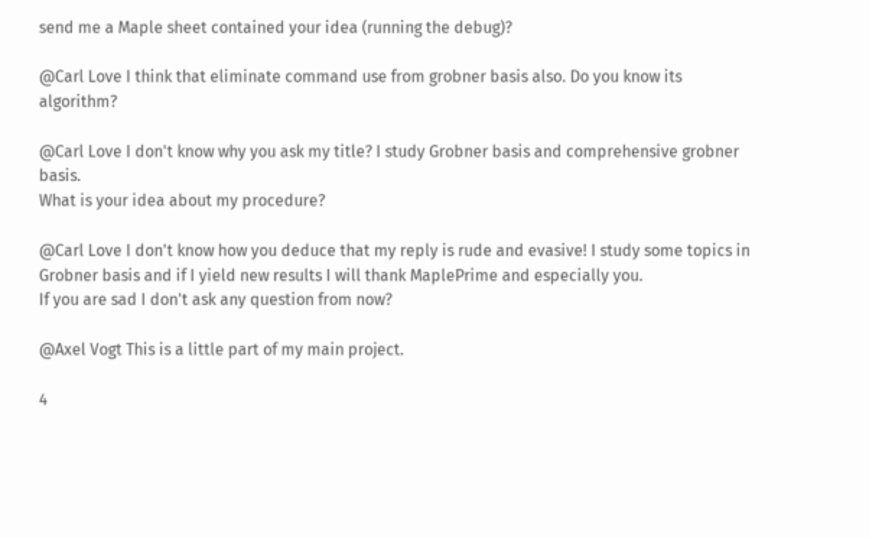send me a Maple sheet contained your idea (running the debug)?

@Carl Love I think that eliminate command use from grobner basis also. Do you know its algorithm?

@Carl Love I don't know why you ask my title? I study Grobner basis and comprehensive grobner basis.
What is your idea about my procedure?

@Carl Love I don't know how you deduce that my reply is rude and evasive! I study some topics in Grobner basis and if I yield new results I will thank MaplePrime and especially you.
If you are sad I don't ask any question from now?

@Axel Vogt This is a little part of my main project.

4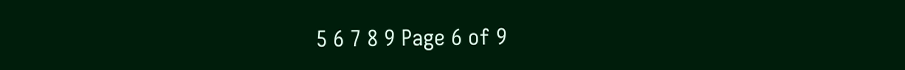5 6 7 8 9 Page 6 of 9